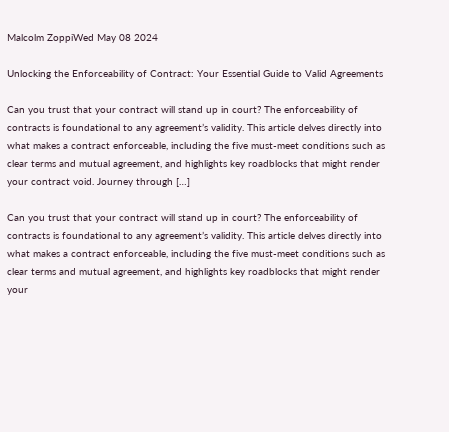Malcolm ZoppiWed May 08 2024

Unlocking the Enforceability of Contract: Your Essential Guide to Valid Agreements

Can you trust that your contract will stand up in court? The enforceability of contracts is foundational to any agreement’s validity. This article delves directly into what makes a contract enforceable, including the five must-meet conditions such as clear terms and mutual agreement, and highlights key roadblocks that might render your contract void. Journey through […]

Can you trust that your contract will stand up in court? The enforceability of contracts is foundational to any agreement’s validity. This article delves directly into what makes a contract enforceable, including the five must-meet conditions such as clear terms and mutual agreement, and highlights key roadblocks that might render your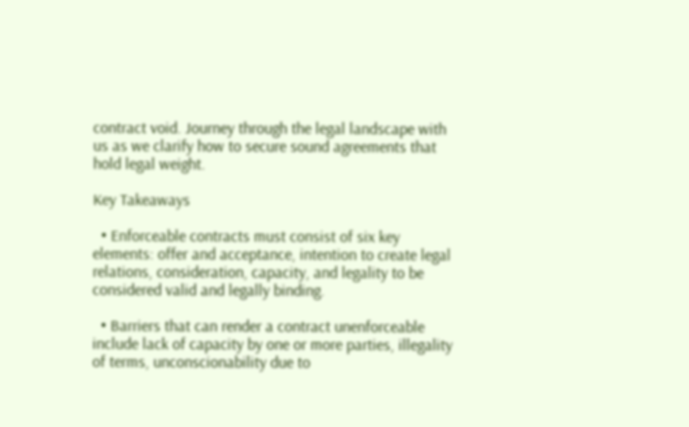contract void. Journey through the legal landscape with us as we clarify how to secure sound agreements that hold legal weight.

Key Takeaways

  • Enforceable contracts must consist of six key elements: offer and acceptance, intention to create legal relations, consideration, capacity, and legality to be considered valid and legally binding.

  • Barriers that can render a contract unenforceable include lack of capacity by one or more parties, illegality of terms, unconscionability due to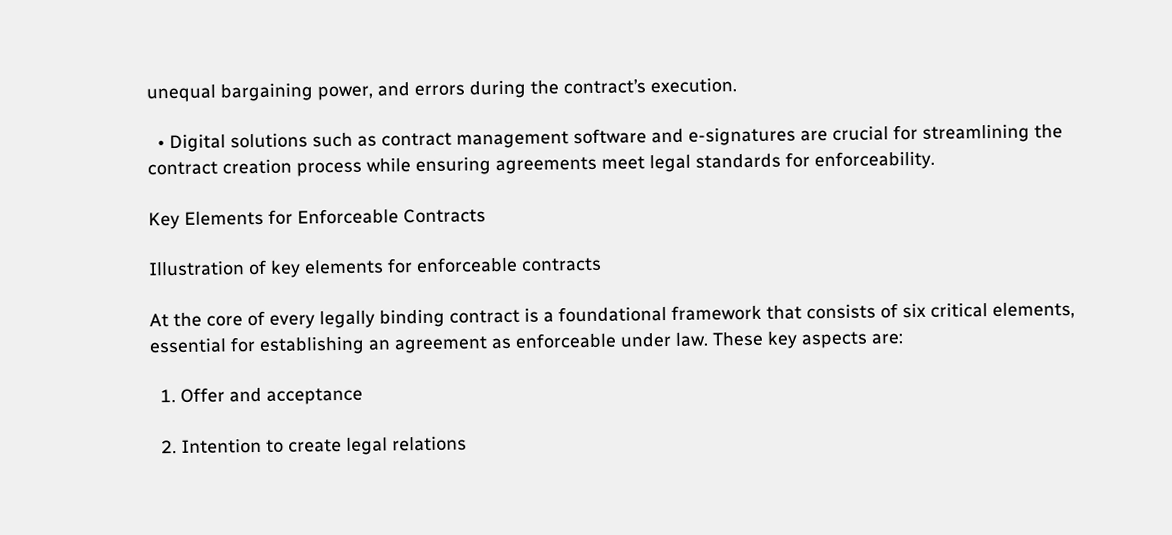unequal bargaining power, and errors during the contract’s execution.

  • Digital solutions such as contract management software and e-signatures are crucial for streamlining the contract creation process while ensuring agreements meet legal standards for enforceability.

Key Elements for Enforceable Contracts

Illustration of key elements for enforceable contracts

At the core of every legally binding contract is a foundational framework that consists of six critical elements, essential for establishing an agreement as enforceable under law. These key aspects are:

  1. Offer and acceptance

  2. Intention to create legal relations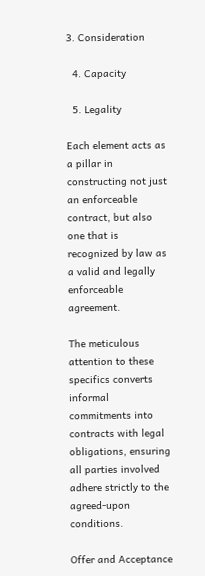3. Consideration

  4. Capacity

  5. Legality

Each element acts as a pillar in constructing not just an enforceable contract, but also one that is recognized by law as a valid and legally enforceable agreement.

The meticulous attention to these specifics converts informal commitments into contracts with legal obligations, ensuring all parties involved adhere strictly to the agreed-upon conditions.

Offer and Acceptance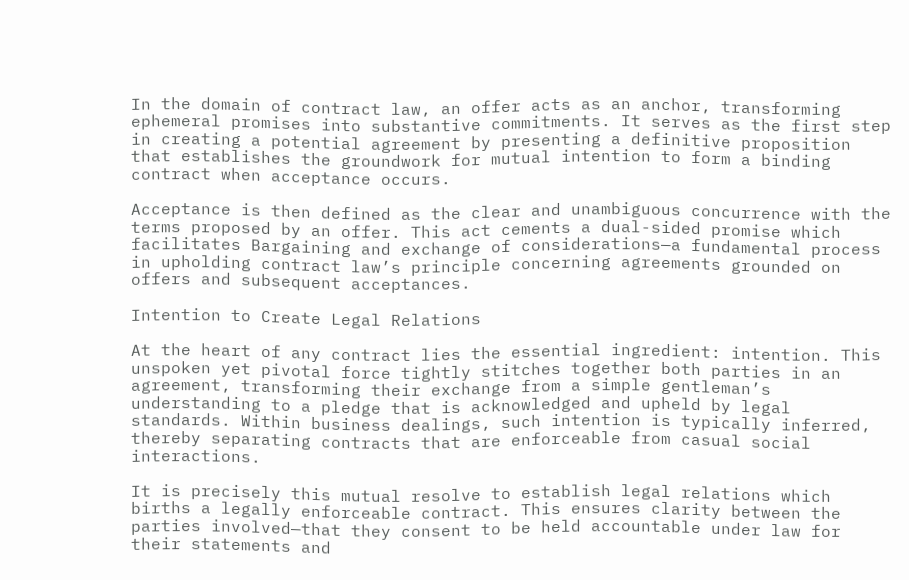In the domain of contract law, an offer acts as an anchor, transforming ephemeral promises into substantive commitments. It serves as the first step in creating a potential agreement by presenting a definitive proposition that establishes the groundwork for mutual intention to form a binding contract when acceptance occurs.

Acceptance is then defined as the clear and unambiguous concurrence with the terms proposed by an offer. This act cements a dual-sided promise which facilitates Bargaining and exchange of considerations—a fundamental process in upholding contract law’s principle concerning agreements grounded on offers and subsequent acceptances.

Intention to Create Legal Relations

At the heart of any contract lies the essential ingredient: intention. This unspoken yet pivotal force tightly stitches together both parties in an agreement, transforming their exchange from a simple gentleman’s understanding to a pledge that is acknowledged and upheld by legal standards. Within business dealings, such intention is typically inferred, thereby separating contracts that are enforceable from casual social interactions.

It is precisely this mutual resolve to establish legal relations which births a legally enforceable contract. This ensures clarity between the parties involved—that they consent to be held accountable under law for their statements and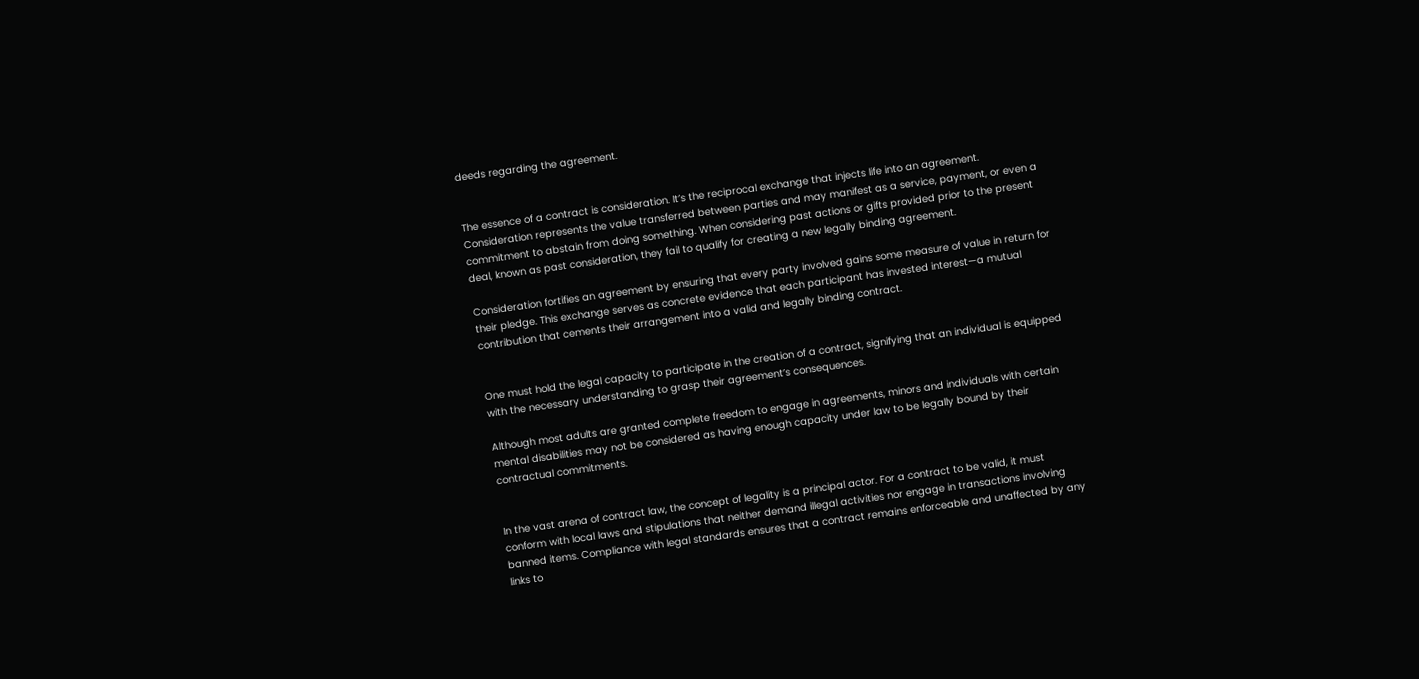deeds regarding the agreement.


The essence of a contract is consideration. It’s the reciprocal exchange that injects life into an agreement. Consideration represents the value transferred between parties and may manifest as a service, payment, or even a commitment to abstain from doing something. When considering past actions or gifts provided prior to the present deal, known as past consideration, they fail to qualify for creating a new legally binding agreement.

Consideration fortifies an agreement by ensuring that every party involved gains some measure of value in return for their pledge. This exchange serves as concrete evidence that each participant has invested interest—a mutual contribution that cements their arrangement into a valid and legally binding contract.


One must hold the legal capacity to participate in the creation of a contract, signifying that an individual is equipped with the necessary understanding to grasp their agreement’s consequences.

Although most adults are granted complete freedom to engage in agreements, minors and individuals with certain mental disabilities may not be considered as having enough capacity under law to be legally bound by their contractual commitments.


In the vast arena of contract law, the concept of legality is a principal actor. For a contract to be valid, it must conform with local laws and stipulations that neither demand illegal activities nor engage in transactions involving banned items. Compliance with legal standards ensures that a contract remains enforceable and unaffected by any links to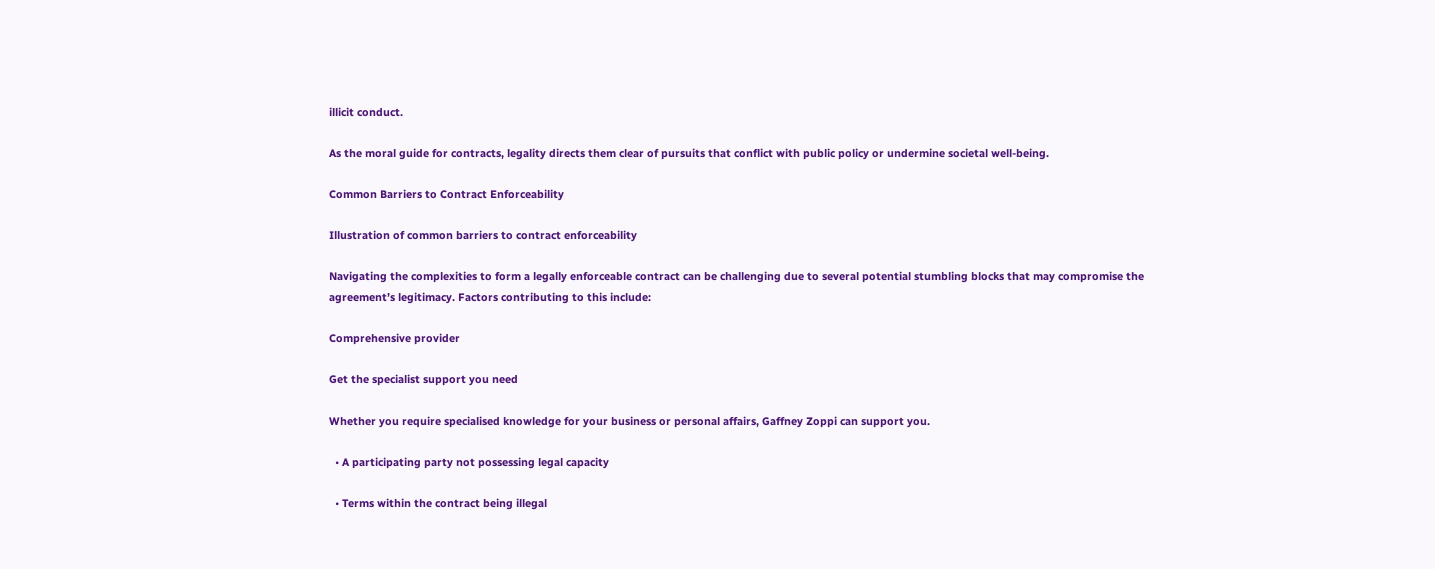illicit conduct.

As the moral guide for contracts, legality directs them clear of pursuits that conflict with public policy or undermine societal well-being.

Common Barriers to Contract Enforceability

Illustration of common barriers to contract enforceability

Navigating the complexities to form a legally enforceable contract can be challenging due to several potential stumbling blocks that may compromise the agreement’s legitimacy. Factors contributing to this include:

Comprehensive provider

Get the specialist support you need

Whether you require specialised knowledge for your business or personal affairs, Gaffney Zoppi can support you.

  • A participating party not possessing legal capacity

  • Terms within the contract being illegal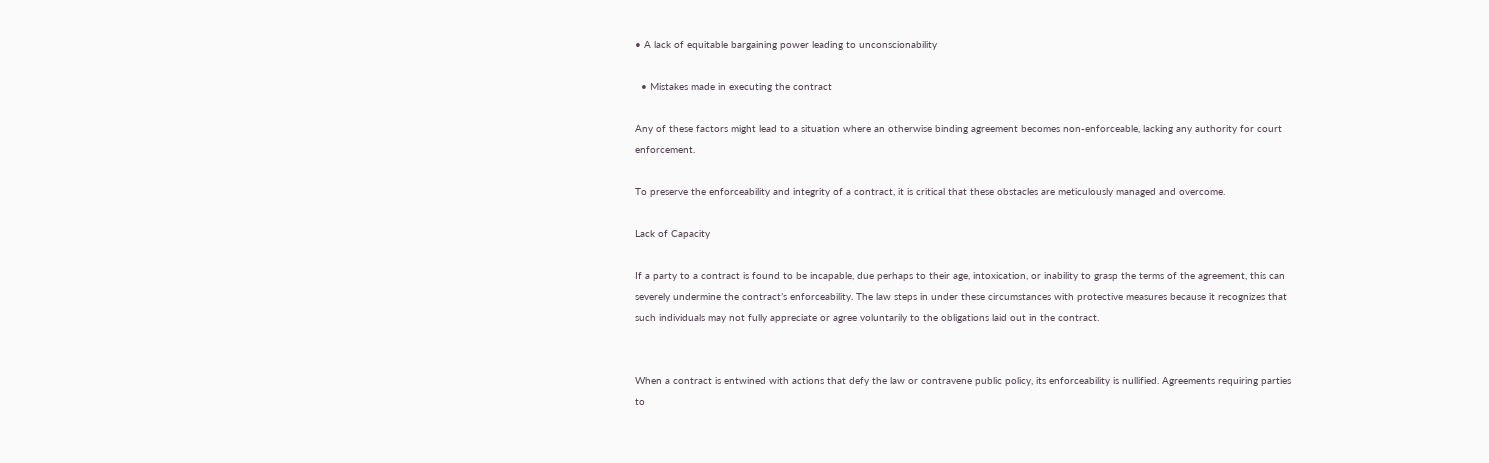• A lack of equitable bargaining power leading to unconscionability

  • Mistakes made in executing the contract

Any of these factors might lead to a situation where an otherwise binding agreement becomes non-enforceable, lacking any authority for court enforcement.

To preserve the enforceability and integrity of a contract, it is critical that these obstacles are meticulously managed and overcome.

Lack of Capacity

If a party to a contract is found to be incapable, due perhaps to their age, intoxication, or inability to grasp the terms of the agreement, this can severely undermine the contract’s enforceability. The law steps in under these circumstances with protective measures because it recognizes that such individuals may not fully appreciate or agree voluntarily to the obligations laid out in the contract.


When a contract is entwined with actions that defy the law or contravene public policy, its enforceability is nullified. Agreements requiring parties to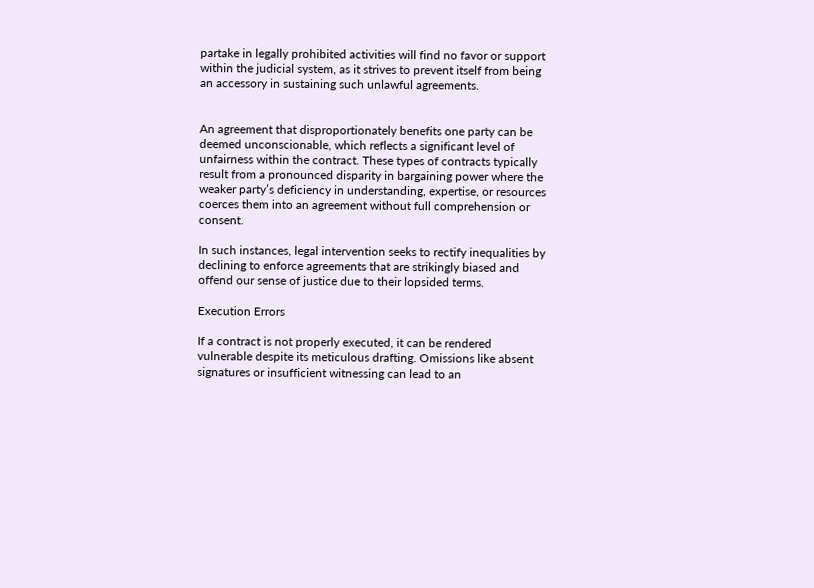partake in legally prohibited activities will find no favor or support within the judicial system, as it strives to prevent itself from being an accessory in sustaining such unlawful agreements.


An agreement that disproportionately benefits one party can be deemed unconscionable, which reflects a significant level of unfairness within the contract. These types of contracts typically result from a pronounced disparity in bargaining power where the weaker party’s deficiency in understanding, expertise, or resources coerces them into an agreement without full comprehension or consent.

In such instances, legal intervention seeks to rectify inequalities by declining to enforce agreements that are strikingly biased and offend our sense of justice due to their lopsided terms.

Execution Errors

If a contract is not properly executed, it can be rendered vulnerable despite its meticulous drafting. Omissions like absent signatures or insufficient witnessing can lead to an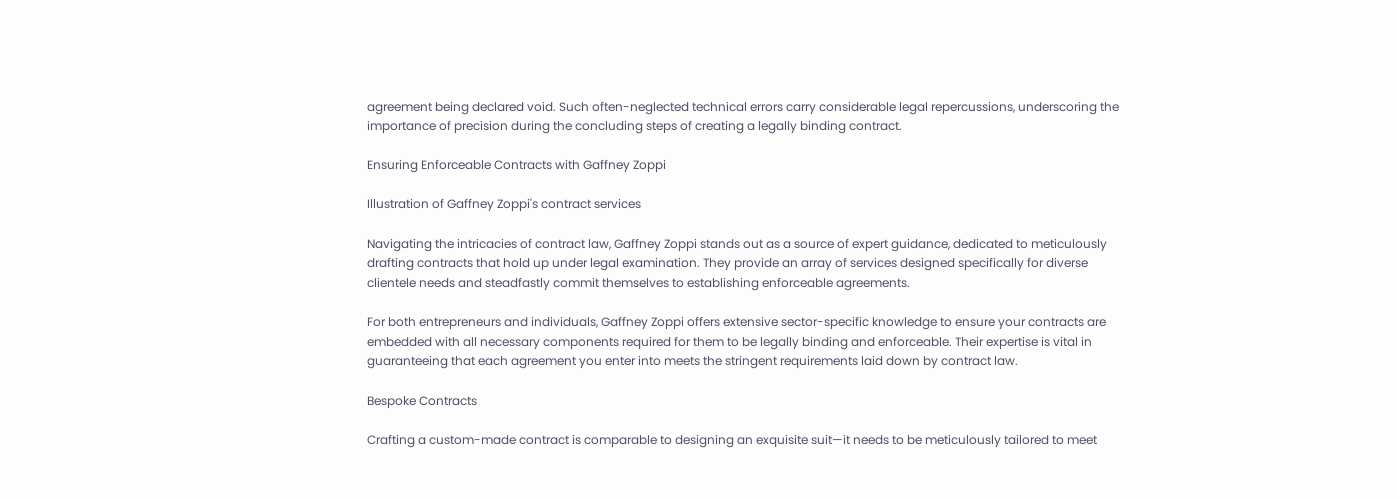agreement being declared void. Such often-neglected technical errors carry considerable legal repercussions, underscoring the importance of precision during the concluding steps of creating a legally binding contract.

Ensuring Enforceable Contracts with Gaffney Zoppi

Illustration of Gaffney Zoppi's contract services

Navigating the intricacies of contract law, Gaffney Zoppi stands out as a source of expert guidance, dedicated to meticulously drafting contracts that hold up under legal examination. They provide an array of services designed specifically for diverse clientele needs and steadfastly commit themselves to establishing enforceable agreements.

For both entrepreneurs and individuals, Gaffney Zoppi offers extensive sector-specific knowledge to ensure your contracts are embedded with all necessary components required for them to be legally binding and enforceable. Their expertise is vital in guaranteeing that each agreement you enter into meets the stringent requirements laid down by contract law.

Bespoke Contracts

Crafting a custom-made contract is comparable to designing an exquisite suit—it needs to be meticulously tailored to meet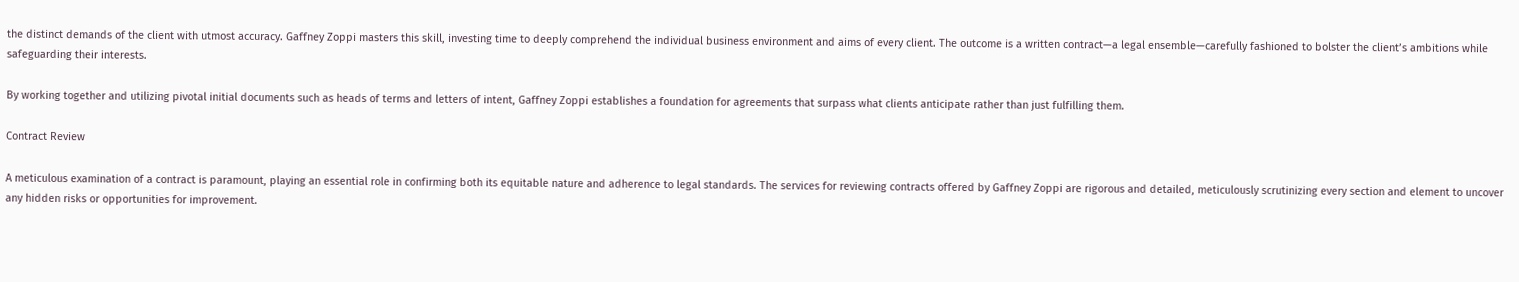the distinct demands of the client with utmost accuracy. Gaffney Zoppi masters this skill, investing time to deeply comprehend the individual business environment and aims of every client. The outcome is a written contract—a legal ensemble—carefully fashioned to bolster the client’s ambitions while safeguarding their interests.

By working together and utilizing pivotal initial documents such as heads of terms and letters of intent, Gaffney Zoppi establishes a foundation for agreements that surpass what clients anticipate rather than just fulfilling them.

Contract Review

A meticulous examination of a contract is paramount, playing an essential role in confirming both its equitable nature and adherence to legal standards. The services for reviewing contracts offered by Gaffney Zoppi are rigorous and detailed, meticulously scrutinizing every section and element to uncover any hidden risks or opportunities for improvement.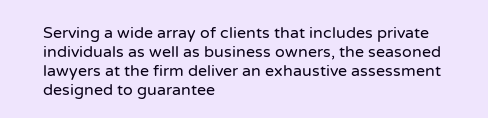Serving a wide array of clients that includes private individuals as well as business owners, the seasoned lawyers at the firm deliver an exhaustive assessment designed to guarantee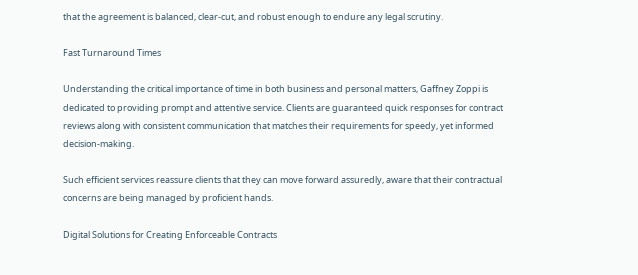that the agreement is balanced, clear-cut, and robust enough to endure any legal scrutiny.

Fast Turnaround Times

Understanding the critical importance of time in both business and personal matters, Gaffney Zoppi is dedicated to providing prompt and attentive service. Clients are guaranteed quick responses for contract reviews along with consistent communication that matches their requirements for speedy, yet informed decision-making.

Such efficient services reassure clients that they can move forward assuredly, aware that their contractual concerns are being managed by proficient hands.

Digital Solutions for Creating Enforceable Contracts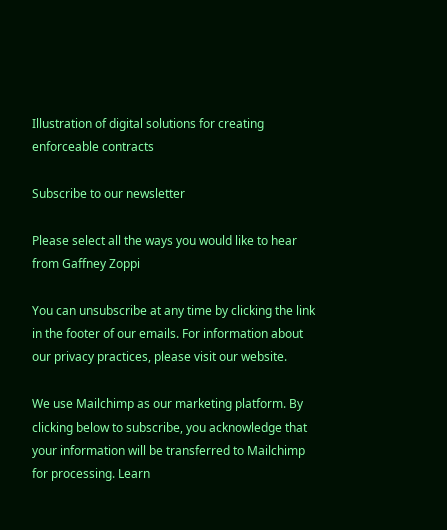Illustration of digital solutions for creating enforceable contracts

Subscribe to our newsletter

Please select all the ways you would like to hear from Gaffney Zoppi

You can unsubscribe at any time by clicking the link in the footer of our emails. For information about our privacy practices, please visit our website.

We use Mailchimp as our marketing platform. By clicking below to subscribe, you acknowledge that your information will be transferred to Mailchimp for processing. Learn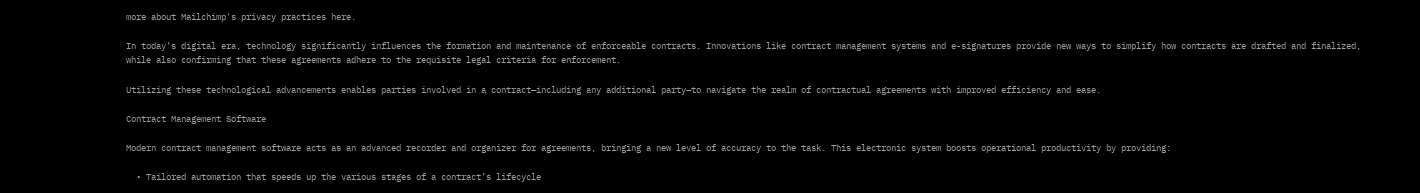more about Mailchimp's privacy practices here.

In today’s digital era, technology significantly influences the formation and maintenance of enforceable contracts. Innovations like contract management systems and e-signatures provide new ways to simplify how contracts are drafted and finalized, while also confirming that these agreements adhere to the requisite legal criteria for enforcement.

Utilizing these technological advancements enables parties involved in a contract—including any additional party—to navigate the realm of contractual agreements with improved efficiency and ease.

Contract Management Software

Modern contract management software acts as an advanced recorder and organizer for agreements, bringing a new level of accuracy to the task. This electronic system boosts operational productivity by providing:

  • Tailored automation that speeds up the various stages of a contract’s lifecycle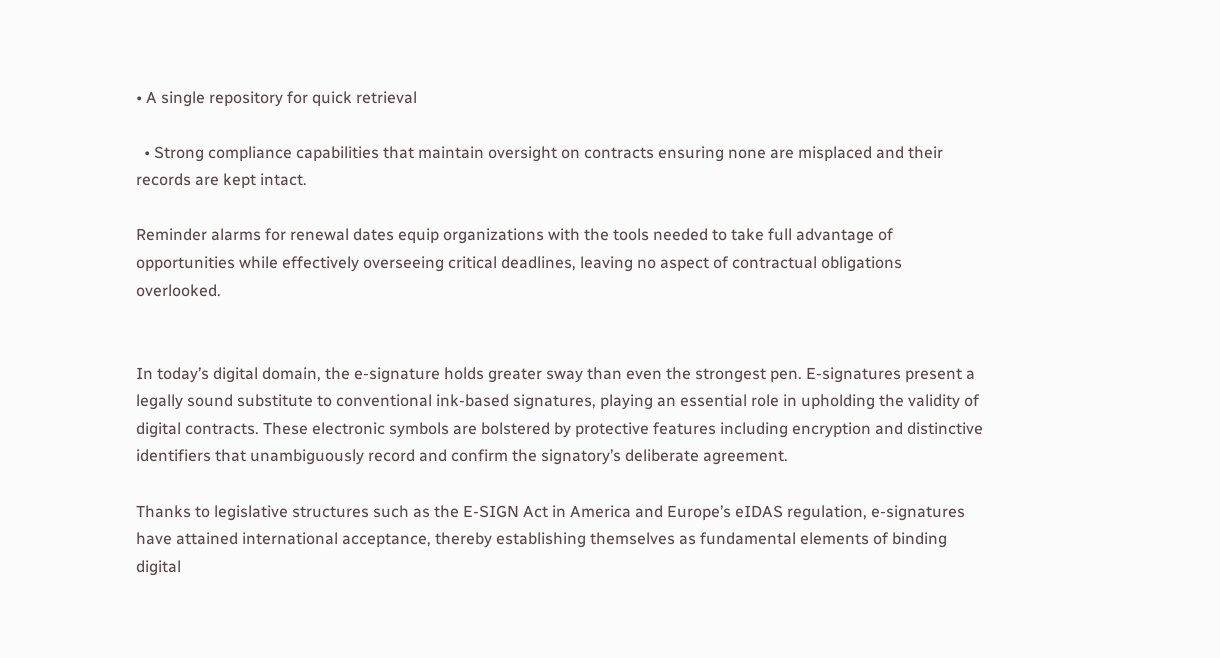• A single repository for quick retrieval

  • Strong compliance capabilities that maintain oversight on contracts ensuring none are misplaced and their records are kept intact.

Reminder alarms for renewal dates equip organizations with the tools needed to take full advantage of opportunities while effectively overseeing critical deadlines, leaving no aspect of contractual obligations overlooked.


In today’s digital domain, the e-signature holds greater sway than even the strongest pen. E-signatures present a legally sound substitute to conventional ink-based signatures, playing an essential role in upholding the validity of digital contracts. These electronic symbols are bolstered by protective features including encryption and distinctive identifiers that unambiguously record and confirm the signatory’s deliberate agreement.

Thanks to legislative structures such as the E-SIGN Act in America and Europe’s eIDAS regulation, e-signatures have attained international acceptance, thereby establishing themselves as fundamental elements of binding digital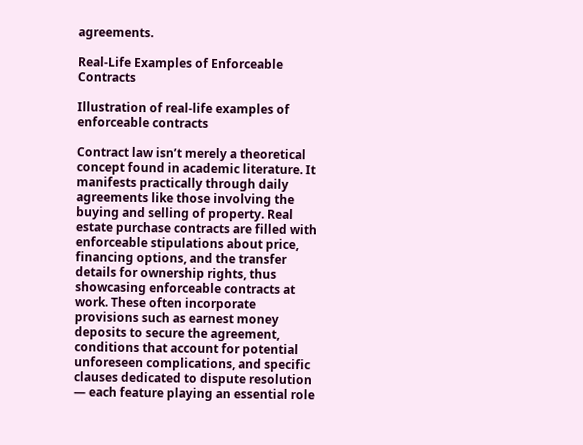agreements.

Real-Life Examples of Enforceable Contracts

Illustration of real-life examples of enforceable contracts

Contract law isn’t merely a theoretical concept found in academic literature. It manifests practically through daily agreements like those involving the buying and selling of property. Real estate purchase contracts are filled with enforceable stipulations about price, financing options, and the transfer details for ownership rights, thus showcasing enforceable contracts at work. These often incorporate provisions such as earnest money deposits to secure the agreement, conditions that account for potential unforeseen complications, and specific clauses dedicated to dispute resolution — each feature playing an essential role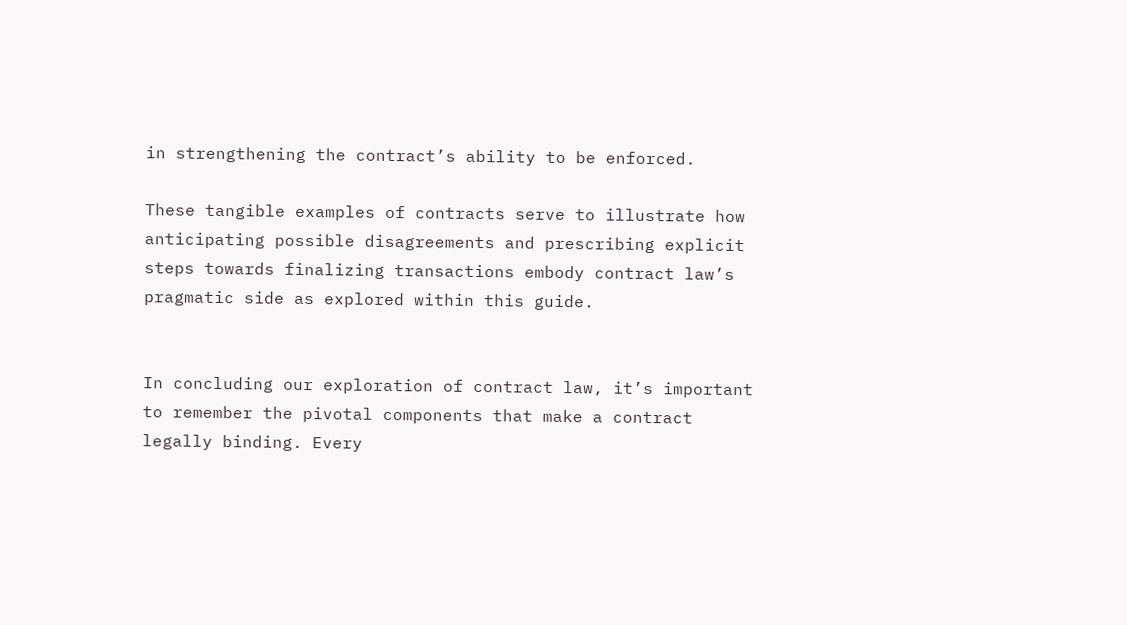in strengthening the contract’s ability to be enforced.

These tangible examples of contracts serve to illustrate how anticipating possible disagreements and prescribing explicit steps towards finalizing transactions embody contract law’s pragmatic side as explored within this guide.


In concluding our exploration of contract law, it’s important to remember the pivotal components that make a contract legally binding. Every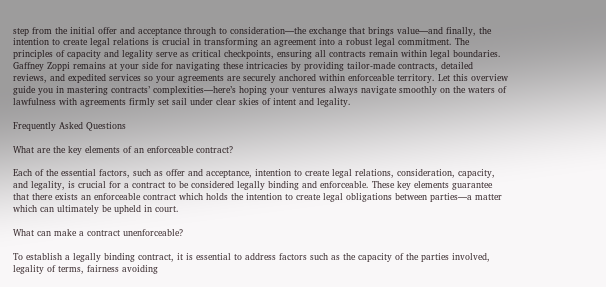step from the initial offer and acceptance through to consideration—the exchange that brings value—and finally, the intention to create legal relations is crucial in transforming an agreement into a robust legal commitment. The principles of capacity and legality serve as critical checkpoints, ensuring all contracts remain within legal boundaries. Gaffney Zoppi remains at your side for navigating these intricacies by providing tailor-made contracts, detailed reviews, and expedited services so your agreements are securely anchored within enforceable territory. Let this overview guide you in mastering contracts’ complexities—here’s hoping your ventures always navigate smoothly on the waters of lawfulness with agreements firmly set sail under clear skies of intent and legality.

Frequently Asked Questions

What are the key elements of an enforceable contract?

Each of the essential factors, such as offer and acceptance, intention to create legal relations, consideration, capacity, and legality, is crucial for a contract to be considered legally binding and enforceable. These key elements guarantee that there exists an enforceable contract which holds the intention to create legal obligations between parties—a matter which can ultimately be upheld in court.

What can make a contract unenforceable?

To establish a legally binding contract, it is essential to address factors such as the capacity of the parties involved, legality of terms, fairness avoiding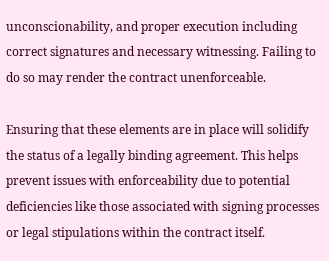unconscionability, and proper execution including correct signatures and necessary witnessing. Failing to do so may render the contract unenforceable.

Ensuring that these elements are in place will solidify the status of a legally binding agreement. This helps prevent issues with enforceability due to potential deficiencies like those associated with signing processes or legal stipulations within the contract itself.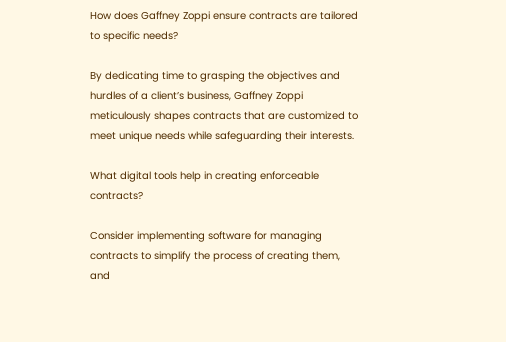How does Gaffney Zoppi ensure contracts are tailored to specific needs?

By dedicating time to grasping the objectives and hurdles of a client’s business, Gaffney Zoppi meticulously shapes contracts that are customized to meet unique needs while safeguarding their interests.

What digital tools help in creating enforceable contracts?

Consider implementing software for managing contracts to simplify the process of creating them, and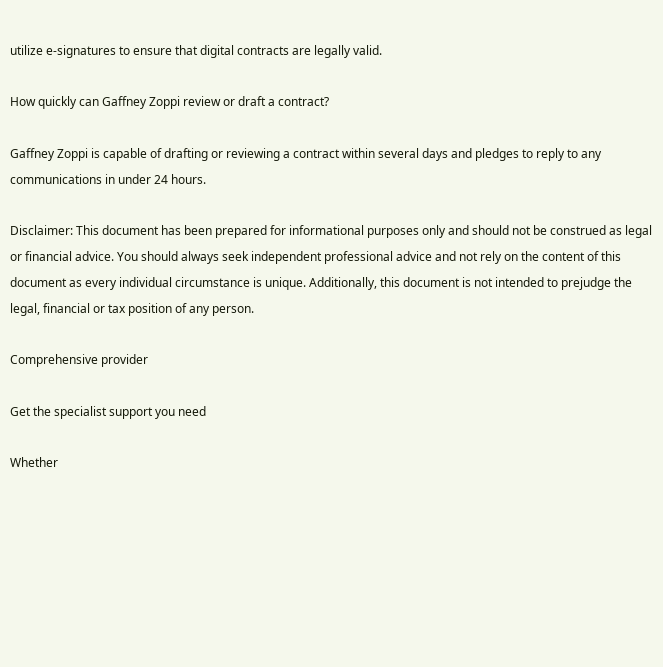utilize e-signatures to ensure that digital contracts are legally valid.

How quickly can Gaffney Zoppi review or draft a contract?

Gaffney Zoppi is capable of drafting or reviewing a contract within several days and pledges to reply to any communications in under 24 hours.

Disclaimer: This document has been prepared for informational purposes only and should not be construed as legal or financial advice. You should always seek independent professional advice and not rely on the content of this document as every individual circumstance is unique. Additionally, this document is not intended to prejudge the legal, financial or tax position of any person.

Comprehensive provider

Get the specialist support you need

Whether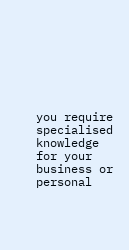you require specialised knowledge for your business or personal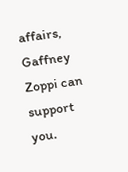affairs, Gaffney Zoppi can support you.